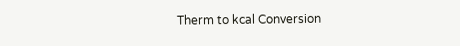Therm to kcal Conversion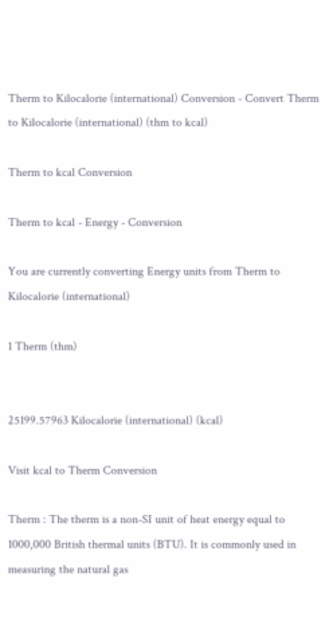Therm to Kilocalorie (international) Conversion - Convert Therm to Kilocalorie (international) (thm to kcal)

Therm to kcal Conversion

Therm to kcal - Energy - Conversion

You are currently converting Energy units from Therm to Kilocalorie (international)

1 Therm (thm)


25199.57963 Kilocalorie (international) (kcal)

Visit kcal to Therm Conversion

Therm : The therm is a non-SI unit of heat energy equal to 1000,000 British thermal units (BTU). It is commonly used in measuring the natural gas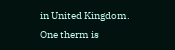in United Kingdom. One therm is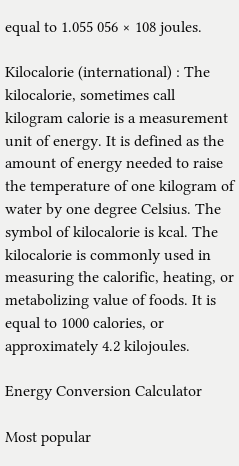equal to 1.055 056 × 108 joules.

Kilocalorie (international) : The kilocalorie, sometimes call kilogram calorie is a measurement unit of energy. It is defined as the amount of energy needed to raise the temperature of one kilogram of water by one degree Celsius. The symbol of kilocalorie is kcal. The kilocalorie is commonly used in measuring the calorific, heating, or metabolizing value of foods. It is equal to 1000 calories, or approximately 4.2 kilojoules.

Energy Conversion Calculator

Most popular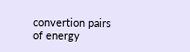convertion pairs of energy